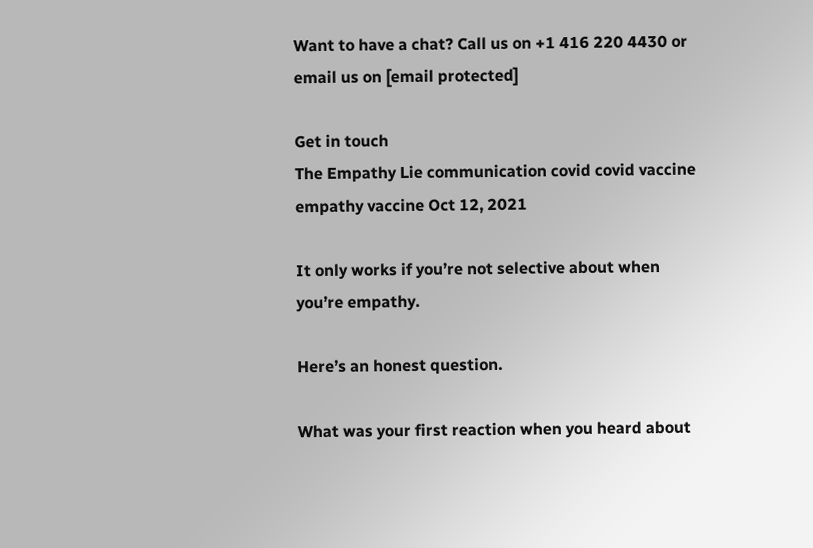Want to have a chat? Call us on +1 416 220 4430 or email us on [email protected]

Get in touch
The Empathy Lie communication covid covid vaccine empathy vaccine Oct 12, 2021

It only works if you’re not selective about when you’re empathy.

Here’s an honest question.

What was your first reaction when you heard about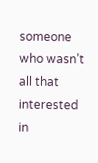someone who wasn’t all that interested in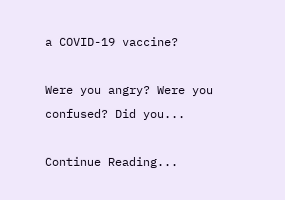a COVID-19 vaccine?

Were you angry? Were you confused? Did you...

Continue Reading...